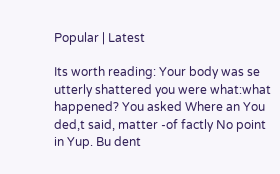Popular | Latest

Its worth reading: Your body was se utterly shattered you were what:what happened? You asked Where an You ded,t said, matter -of factly No point in Yup. Bu dent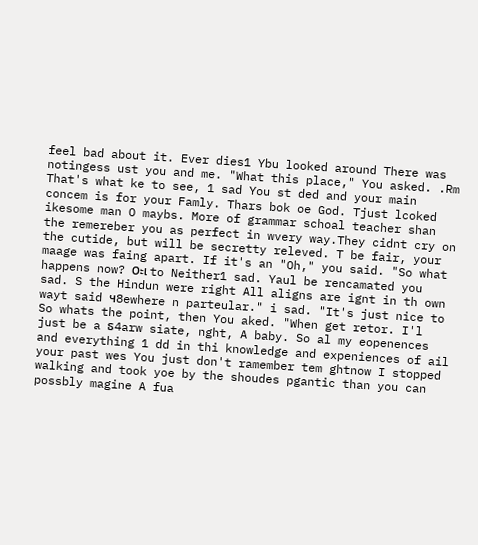feel bad about it. Ever dies1 Ybu looked around There was notingess ust you and me. "What this place," You asked. .Rm That's what ke to see, 1 sad You st ded and your main concem is for your Famly. Thars bok oe God. Tjust lcoked ikesome man O maybs. More of grammar schoal teacher shan the remereber you as perfect in wvery way.They cidnt cry on the cutide, but will be secretty releved. T be fair, your maage was faing apart. If it's an "Oh," you said. "So what happens now? 0ะเ to Neither1 sad. Yaul be rencamated you sad. S the Hindun were right All aligns are ignt in th own wayt said ฯ8ewhere n parteular." i sad. "It's just nice to So whats the point, then You aked. "When get retor. I'l just be a ธ4arw siate, nght, A baby. So al my eopenences and everything 1 dd in thi knowledge and expeniences of ail your past wes You just don't ramember tem ghtnow I stopped walking and took yoe by the shoudes pgantic than you can possbly magine A fua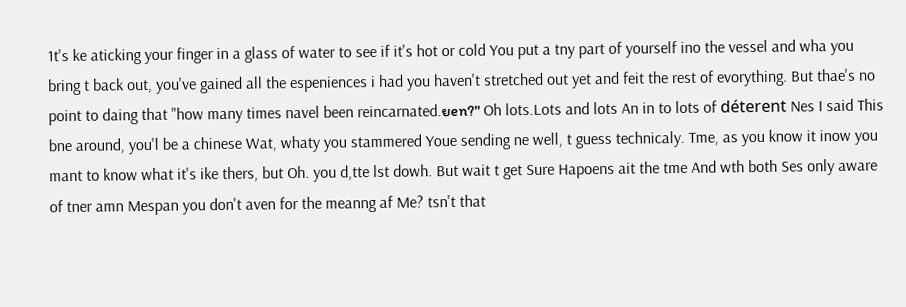1t's ke aticking your finger in a glass of water to see if it's hot or cold You put a tny part of yourself ino the vessel and wha you bring t back out, you've gained all the espeniences i had you haven't stretched out yet and feit the rest of evorything. But thae's no point to daing that "how many times navel been reincarnated.ยen?" Oh lots.Lots and lots An in to lots of déterent Nes I said This bne around, you'l be a chinese Wat, whaty you stammered Youe sending ne well, t guess technicaly. Tme, as you know it inow you mant to know what it's ike thers, but Oh. you d,tte lst dowh. But wait t get Sure Hapoens ait the tme And wth both Ses only aware of tner amn Mespan you don't aven for the meanng af Me? tsn't that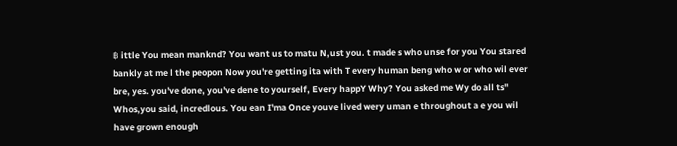฿ ittle You mean manknd? You want us to matu N,ust you. t made s who unse for you You stared bankly at me l the peopon Now you're getting ita with T every human beng who w or who wil ever bre, yes. you've done, you've dene to yourself, Every happY Why? You asked me Wy do all ts" Whos,you said, incredlous. You ean I'ma Once youve lived wery uman e throughout a e you wil have grown enough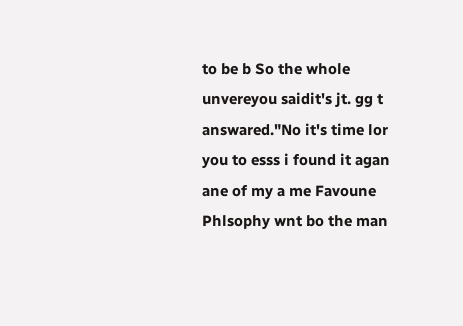to be b So the whole unvereyou saidit's jt. gg t answared."No it's time lor you to esss i found it agan ane of my a me Favoune Phlsophy wnt bo the man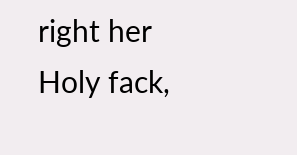right her Holy fack,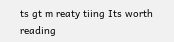ts gt m reaty tiing Its worth reading